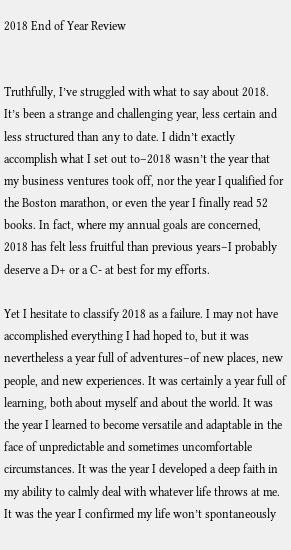2018 End of Year Review


Truthfully, I’ve struggled with what to say about 2018. It’s been a strange and challenging year, less certain and less structured than any to date. I didn’t exactly accomplish what I set out to–2018 wasn’t the year that my business ventures took off, nor the year I qualified for the Boston marathon, or even the year I finally read 52 books. In fact, where my annual goals are concerned, 2018 has felt less fruitful than previous years–I probably deserve a D+ or a C- at best for my efforts.

Yet I hesitate to classify 2018 as a failure. I may not have accomplished everything I had hoped to, but it was nevertheless a year full of adventures–of new places, new people, and new experiences. It was certainly a year full of learning, both about myself and about the world. It was the year I learned to become versatile and adaptable in the face of unpredictable and sometimes uncomfortable circumstances. It was the year I developed a deep faith in my ability to calmly deal with whatever life throws at me. It was the year I confirmed my life won’t spontaneously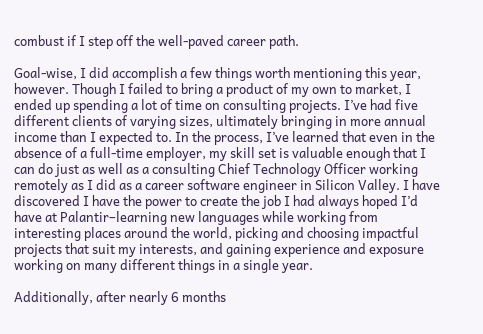combust if I step off the well-paved career path.

Goal-wise, I did accomplish a few things worth mentioning this year, however. Though I failed to bring a product of my own to market, I ended up spending a lot of time on consulting projects. I’ve had five different clients of varying sizes, ultimately bringing in more annual income than I expected to. In the process, I’ve learned that even in the absence of a full-time employer, my skill set is valuable enough that I can do just as well as a consulting Chief Technology Officer working remotely as I did as a career software engineer in Silicon Valley. I have discovered I have the power to create the job I had always hoped I’d have at Palantir–learning new languages while working from interesting places around the world, picking and choosing impactful projects that suit my interests, and gaining experience and exposure working on many different things in a single year.

Additionally, after nearly 6 months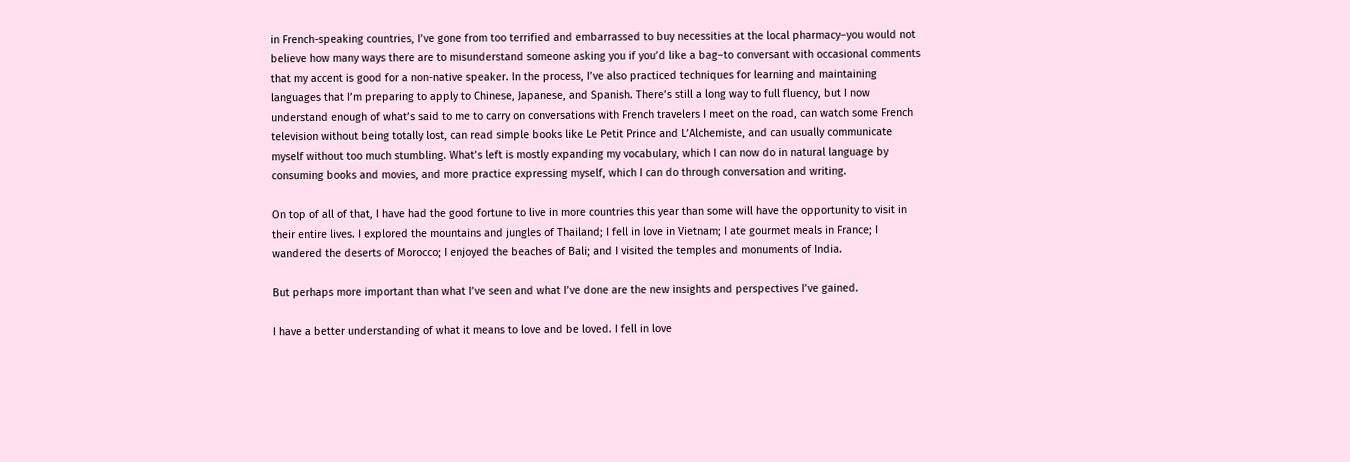in French-speaking countries, I’ve gone from too terrified and embarrassed to buy necessities at the local pharmacy–you would not believe how many ways there are to misunderstand someone asking you if you’d like a bag–to conversant with occasional comments that my accent is good for a non-native speaker. In the process, I’ve also practiced techniques for learning and maintaining languages that I’m preparing to apply to Chinese, Japanese, and Spanish. There’s still a long way to full fluency, but I now understand enough of what’s said to me to carry on conversations with French travelers I meet on the road, can watch some French television without being totally lost, can read simple books like Le Petit Prince and L’Alchemiste, and can usually communicate myself without too much stumbling. What’s left is mostly expanding my vocabulary, which I can now do in natural language by consuming books and movies, and more practice expressing myself, which I can do through conversation and writing.

On top of all of that, I have had the good fortune to live in more countries this year than some will have the opportunity to visit in their entire lives. I explored the mountains and jungles of Thailand; I fell in love in Vietnam; I ate gourmet meals in France; I wandered the deserts of Morocco; I enjoyed the beaches of Bali; and I visited the temples and monuments of India.

But perhaps more important than what I’ve seen and what I’ve done are the new insights and perspectives I’ve gained.

I have a better understanding of what it means to love and be loved. I fell in love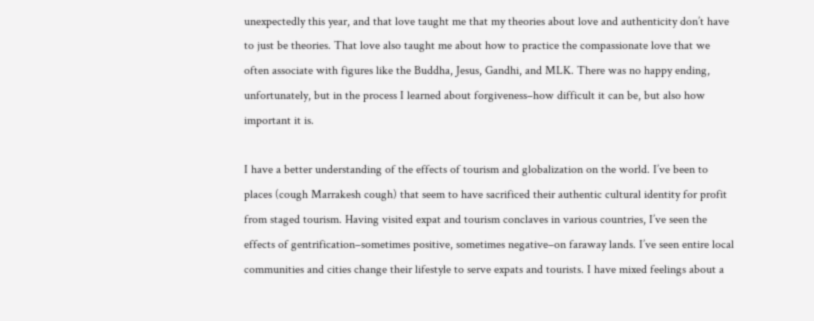unexpectedly this year, and that love taught me that my theories about love and authenticity don’t have to just be theories. That love also taught me about how to practice the compassionate love that we often associate with figures like the Buddha, Jesus, Gandhi, and MLK. There was no happy ending, unfortunately, but in the process I learned about forgiveness–how difficult it can be, but also how important it is.

I have a better understanding of the effects of tourism and globalization on the world. I’ve been to places (cough Marrakesh cough) that seem to have sacrificed their authentic cultural identity for profit from staged tourism. Having visited expat and tourism conclaves in various countries, I’ve seen the effects of gentrification–sometimes positive, sometimes negative–on faraway lands. I’ve seen entire local communities and cities change their lifestyle to serve expats and tourists. I have mixed feelings about a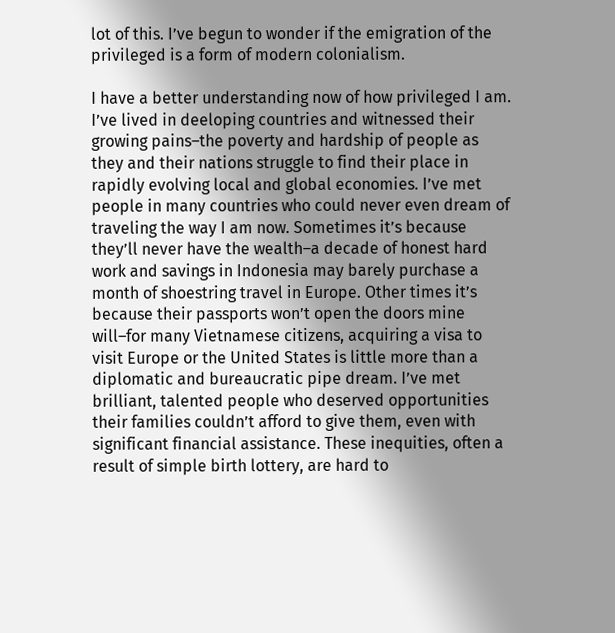lot of this. I’ve begun to wonder if the emigration of the privileged is a form of modern colonialism.

I have a better understanding now of how privileged I am. I’ve lived in deeloping countries and witnessed their growing pains–the poverty and hardship of people as they and their nations struggle to find their place in rapidly evolving local and global economies. I’ve met people in many countries who could never even dream of traveling the way I am now. Sometimes it’s because they’ll never have the wealth–a decade of honest hard work and savings in Indonesia may barely purchase a month of shoestring travel in Europe. Other times it’s because their passports won’t open the doors mine will–for many Vietnamese citizens, acquiring a visa to visit Europe or the United States is little more than a diplomatic and bureaucratic pipe dream. I’ve met brilliant, talented people who deserved opportunities their families couldn’t afford to give them, even with significant financial assistance. These inequities, often a result of simple birth lottery, are hard to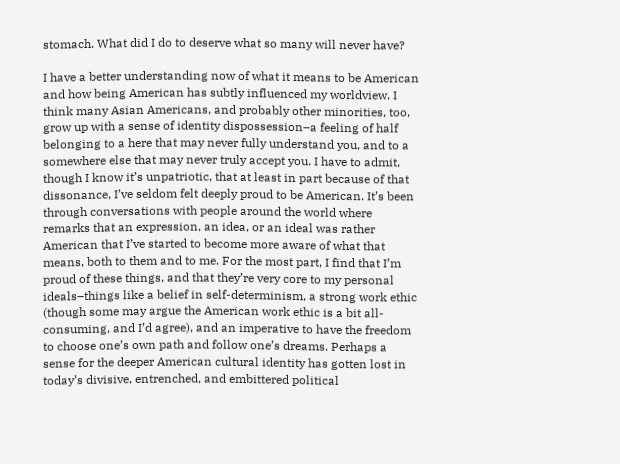stomach. What did I do to deserve what so many will never have?

I have a better understanding now of what it means to be American and how being American has subtly influenced my worldview. I think many Asian Americans, and probably other minorities, too, grow up with a sense of identity dispossession–a feeling of half belonging to a here that may never fully understand you, and to a somewhere else that may never truly accept you. I have to admit, though I know it’s unpatriotic, that at least in part because of that dissonance, I’ve seldom felt deeply proud to be American. It’s been through conversations with people around the world where remarks that an expression, an idea, or an ideal was rather American that I’ve started to become more aware of what that means, both to them and to me. For the most part, I find that I’m proud of these things, and that they’re very core to my personal ideals–things like a belief in self-determinism, a strong work ethic (though some may argue the American work ethic is a bit all-consuming, and I’d agree), and an imperative to have the freedom to choose one’s own path and follow one’s dreams. Perhaps a sense for the deeper American cultural identity has gotten lost in today’s divisive, entrenched, and embittered political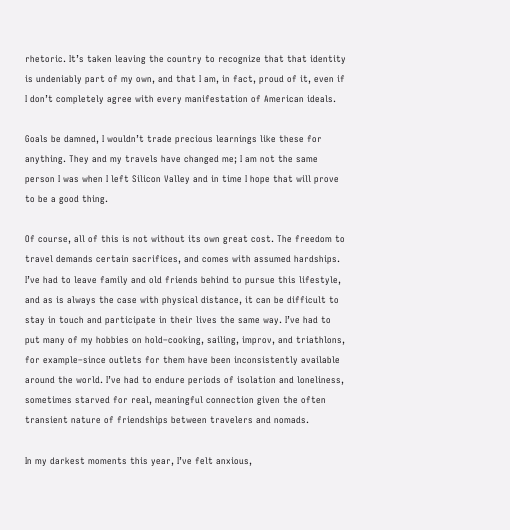rhetoric. It’s taken leaving the country to recognize that that identity is undeniably part of my own, and that I am, in fact, proud of it, even if I don’t completely agree with every manifestation of American ideals.

Goals be damned, I wouldn’t trade precious learnings like these for anything. They and my travels have changed me; I am not the same person I was when I left Silicon Valley and in time I hope that will prove to be a good thing.

Of course, all of this is not without its own great cost. The freedom to travel demands certain sacrifices, and comes with assumed hardships. I’ve had to leave family and old friends behind to pursue this lifestyle, and as is always the case with physical distance, it can be difficult to stay in touch and participate in their lives the same way. I’ve had to put many of my hobbies on hold–cooking, sailing, improv, and triathlons, for example–since outlets for them have been inconsistently available around the world. I’ve had to endure periods of isolation and loneliness, sometimes starved for real, meaningful connection given the often transient nature of friendships between travelers and nomads.

In my darkest moments this year, I’ve felt anxious,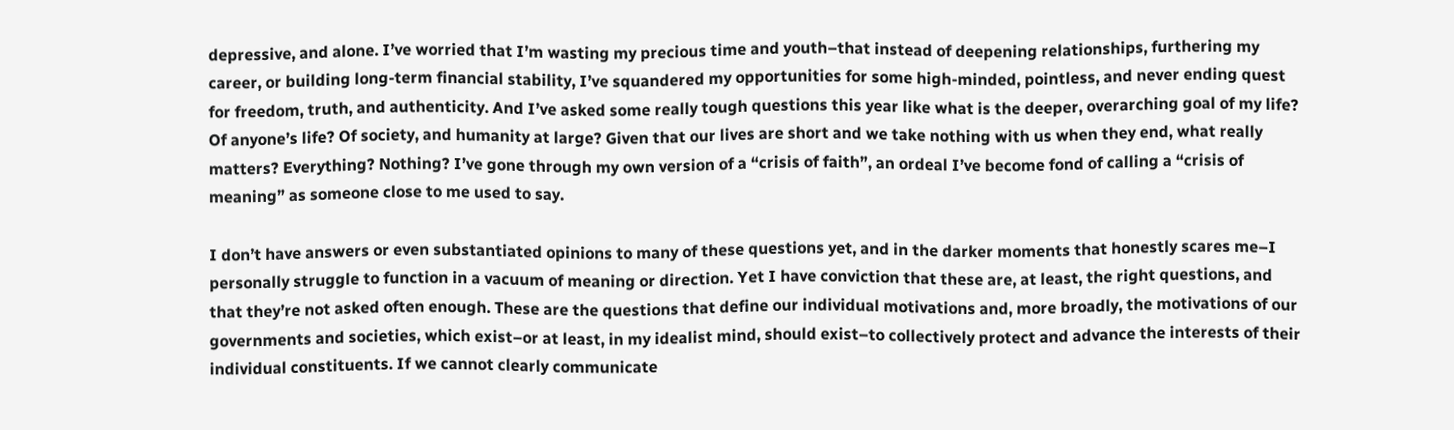depressive, and alone. I’ve worried that I’m wasting my precious time and youth–that instead of deepening relationships, furthering my career, or building long-term financial stability, I’ve squandered my opportunities for some high-minded, pointless, and never ending quest for freedom, truth, and authenticity. And I’ve asked some really tough questions this year like what is the deeper, overarching goal of my life? Of anyone’s life? Of society, and humanity at large? Given that our lives are short and we take nothing with us when they end, what really matters? Everything? Nothing? I’ve gone through my own version of a “crisis of faith”, an ordeal I’ve become fond of calling a “crisis of meaning” as someone close to me used to say.

I don’t have answers or even substantiated opinions to many of these questions yet, and in the darker moments that honestly scares me–I personally struggle to function in a vacuum of meaning or direction. Yet I have conviction that these are, at least, the right questions, and that they’re not asked often enough. These are the questions that define our individual motivations and, more broadly, the motivations of our governments and societies, which exist–or at least, in my idealist mind, should exist–to collectively protect and advance the interests of their individual constituents. If we cannot clearly communicate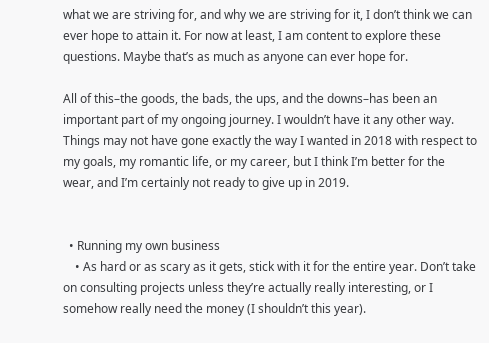what we are striving for, and why we are striving for it, I don’t think we can ever hope to attain it. For now at least, I am content to explore these questions. Maybe that’s as much as anyone can ever hope for.

All of this–the goods, the bads, the ups, and the downs–has been an important part of my ongoing journey. I wouldn’t have it any other way. Things may not have gone exactly the way I wanted in 2018 with respect to my goals, my romantic life, or my career, but I think I’m better for the wear, and I’m certainly not ready to give up in 2019.


  • Running my own business
    • As hard or as scary as it gets, stick with it for the entire year. Don’t take on consulting projects unless they’re actually really interesting, or I somehow really need the money (I shouldn’t this year).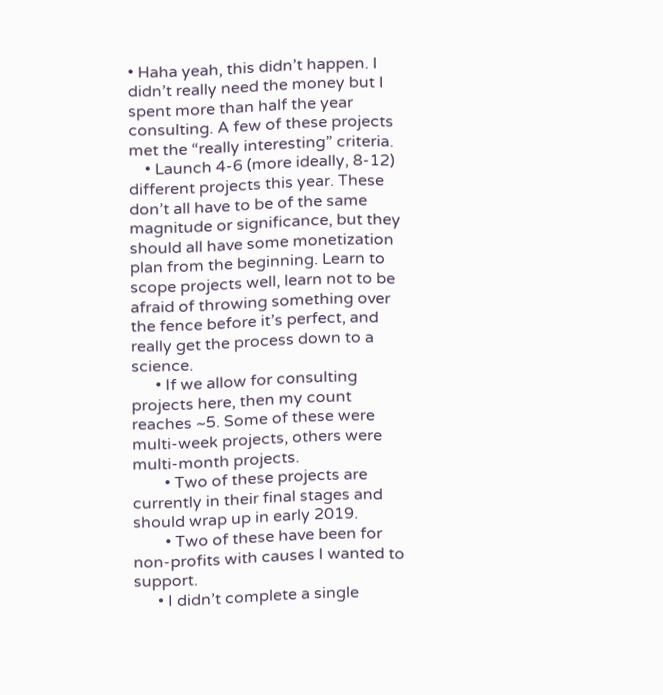• Haha yeah, this didn’t happen. I didn’t really need the money but I spent more than half the year consulting. A few of these projects met the “really interesting” criteria.
    • Launch 4-6 (more ideally, 8-12) different projects this year. These don’t all have to be of the same magnitude or significance, but they should all have some monetization plan from the beginning. Learn to scope projects well, learn not to be afraid of throwing something over the fence before it’s perfect, and really get the process down to a science.
      • If we allow for consulting projects here, then my count reaches ~5. Some of these were multi-week projects, others were multi-month projects.
        • Two of these projects are currently in their final stages and should wrap up in early 2019.
        • Two of these have been for non-profits with causes I wanted to support.
      • I didn’t complete a single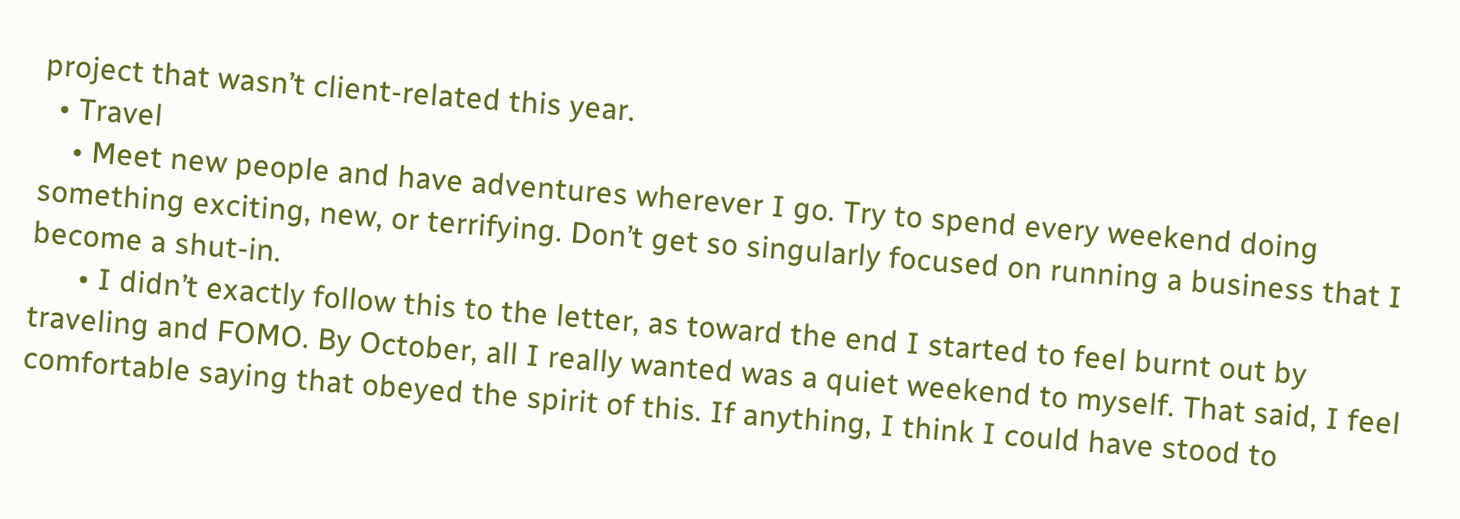project that wasn’t client-related this year.
  • Travel
    • Meet new people and have adventures wherever I go. Try to spend every weekend doing something exciting, new, or terrifying. Don’t get so singularly focused on running a business that I become a shut-in.
      • I didn’t exactly follow this to the letter, as toward the end I started to feel burnt out by traveling and FOMO. By October, all I really wanted was a quiet weekend to myself. That said, I feel comfortable saying that obeyed the spirit of this. If anything, I think I could have stood to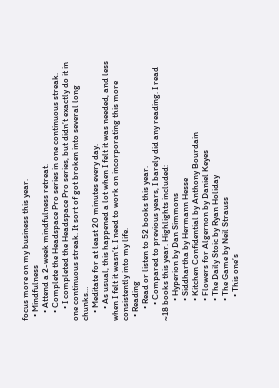focus more on my business this year.
  • Mindfulness
    • Attend a 2-week mindfulness retreat.
    • Complete the Headspace Pro series in one continuous streak.
      • I completed the Headspace Pro series, but didn’t exactly do it in one continuous streak. It sort of got broken into several long chunks…
    • Meditate for at least 20 minutes every day.
      • As usual, this happened a lot when I felt it was needed, and less when I felt it wasn’t. I need to work on incorporating this more consistently into my life.
  • Reading
      • Read or listen to 52 books this year.
        • Compared to previous years, I barely did any reading. I read ~18 books this year. Highlights included:
          • Hyperion by Dan Simmons
          • Siddhartha by Hermann Hesse
          • Kitchen Confidential by Anthony Bourdain
          • Flowers for Algernon by Daniel Keyes
          • The Daily Stoic by Ryan Holiday
          • The Game by Neil Strauss
            • This one’s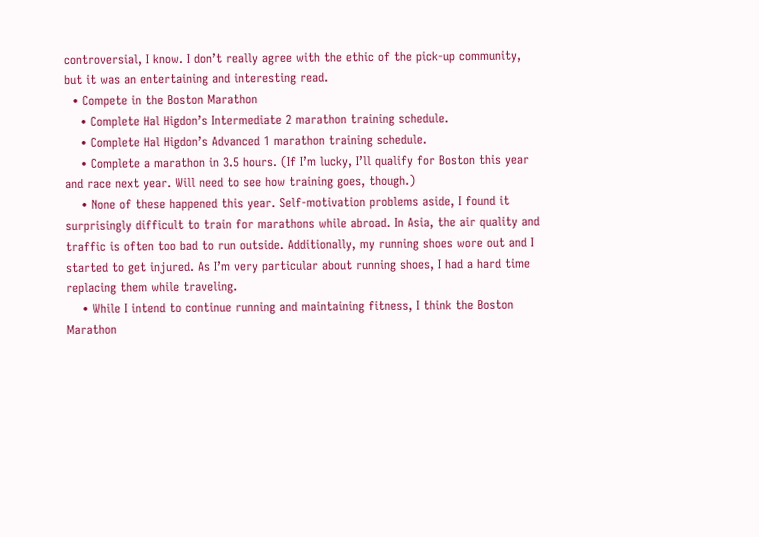controversial, I know. I don’t really agree with the ethic of the pick-up community, but it was an entertaining and interesting read.
  • Compete in the Boston Marathon
    • Complete Hal Higdon’s Intermediate 2 marathon training schedule.
    • Complete Hal Higdon’s Advanced 1 marathon training schedule.
    • Complete a marathon in 3.5 hours. (If I’m lucky, I’ll qualify for Boston this year and race next year. Will need to see how training goes, though.)
    • None of these happened this year. Self-motivation problems aside, I found it surprisingly difficult to train for marathons while abroad. In Asia, the air quality and traffic is often too bad to run outside. Additionally, my running shoes wore out and I started to get injured. As I’m very particular about running shoes, I had a hard time replacing them while traveling.
    • While I intend to continue running and maintaining fitness, I think the Boston Marathon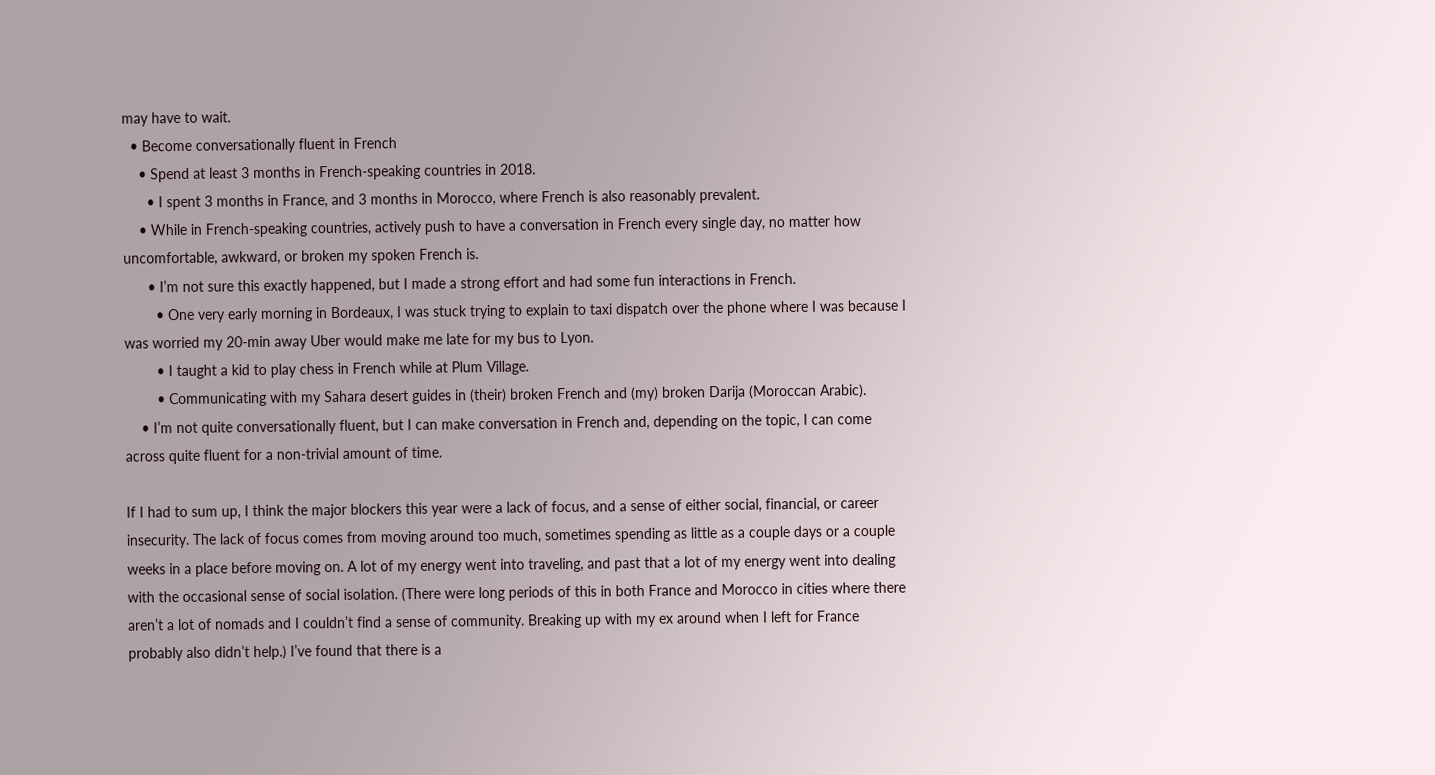may have to wait.
  • Become conversationally fluent in French
    • Spend at least 3 months in French-speaking countries in 2018.
      • I spent 3 months in France, and 3 months in Morocco, where French is also reasonably prevalent.
    • While in French-speaking countries, actively push to have a conversation in French every single day, no matter how uncomfortable, awkward, or broken my spoken French is.
      • I’m not sure this exactly happened, but I made a strong effort and had some fun interactions in French.
        • One very early morning in Bordeaux, I was stuck trying to explain to taxi dispatch over the phone where I was because I was worried my 20-min away Uber would make me late for my bus to Lyon.
        • I taught a kid to play chess in French while at Plum Village.
        • Communicating with my Sahara desert guides in (their) broken French and (my) broken Darija (Moroccan Arabic).
    • I’m not quite conversationally fluent, but I can make conversation in French and, depending on the topic, I can come across quite fluent for a non-trivial amount of time.

If I had to sum up, I think the major blockers this year were a lack of focus, and a sense of either social, financial, or career insecurity. The lack of focus comes from moving around too much, sometimes spending as little as a couple days or a couple weeks in a place before moving on. A lot of my energy went into traveling, and past that a lot of my energy went into dealing with the occasional sense of social isolation. (There were long periods of this in both France and Morocco in cities where there aren’t a lot of nomads and I couldn’t find a sense of community. Breaking up with my ex around when I left for France probably also didn’t help.) I’ve found that there is a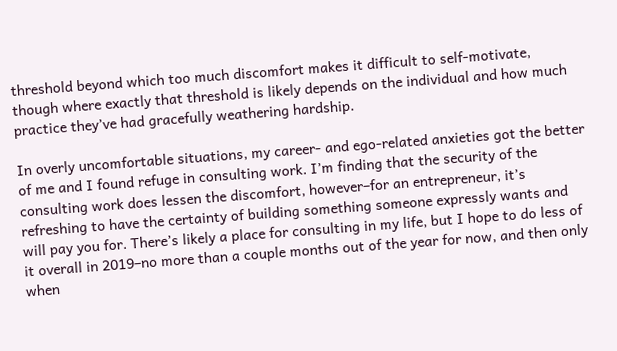threshold beyond which too much discomfort makes it difficult to self-motivate, though where exactly that threshold is likely depends on the individual and how much practice they’ve had gracefully weathering hardship.

In overly uncomfortable situations, my career- and ego-related anxieties got the better of me and I found refuge in consulting work. I’m finding that the security of the consulting work does lessen the discomfort, however–for an entrepreneur, it’s refreshing to have the certainty of building something someone expressly wants and will pay you for. There’s likely a place for consulting in my life, but I hope to do less of it overall in 2019–no more than a couple months out of the year for now, and then only when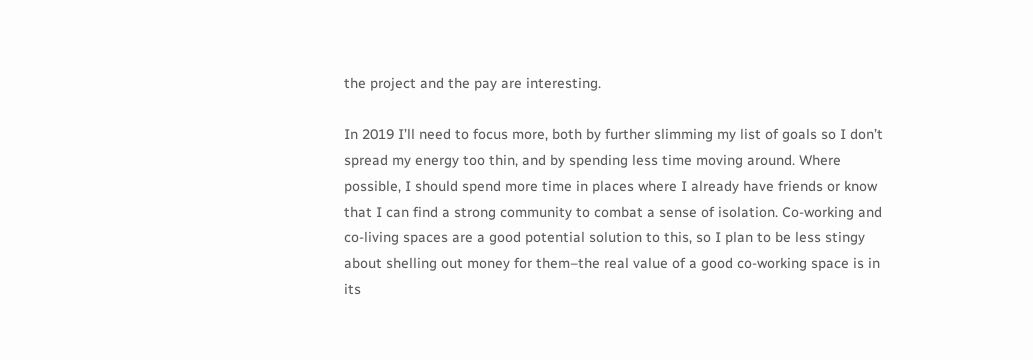the project and the pay are interesting.

In 2019 I’ll need to focus more, both by further slimming my list of goals so I don’t spread my energy too thin, and by spending less time moving around. Where possible, I should spend more time in places where I already have friends or know that I can find a strong community to combat a sense of isolation. Co-working and co-living spaces are a good potential solution to this, so I plan to be less stingy about shelling out money for them–the real value of a good co-working space is in its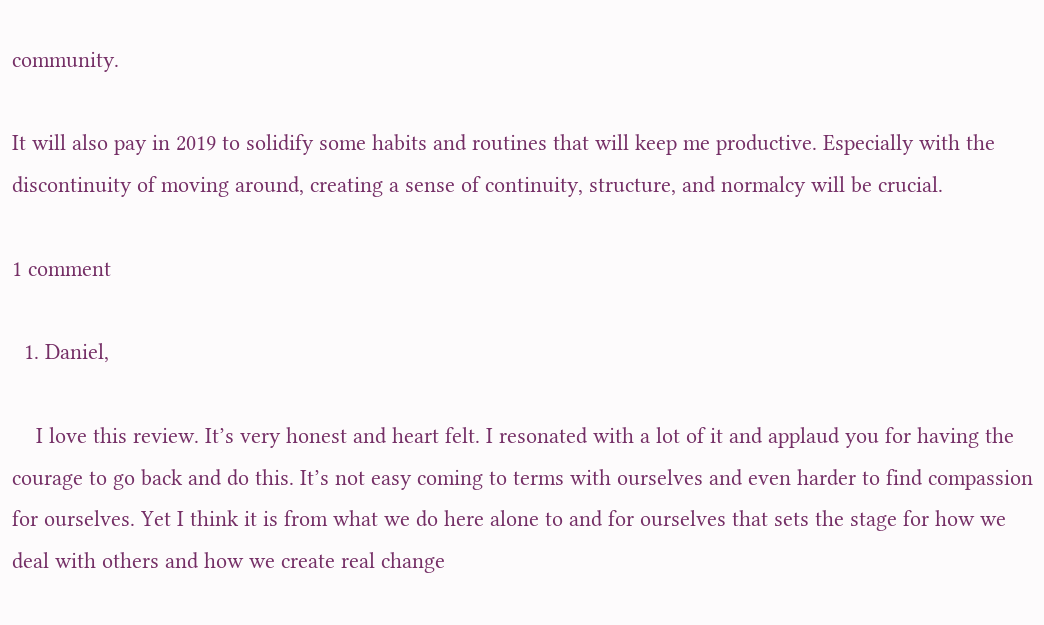community.

It will also pay in 2019 to solidify some habits and routines that will keep me productive. Especially with the discontinuity of moving around, creating a sense of continuity, structure, and normalcy will be crucial.

1 comment

  1. Daniel,

    I love this review. It’s very honest and heart felt. I resonated with a lot of it and applaud you for having the courage to go back and do this. It’s not easy coming to terms with ourselves and even harder to find compassion for ourselves. Yet I think it is from what we do here alone to and for ourselves that sets the stage for how we deal with others and how we create real change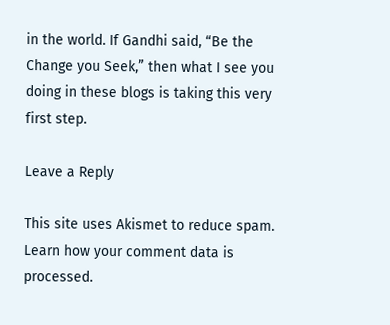in the world. If Gandhi said, “Be the Change you Seek,” then what I see you doing in these blogs is taking this very first step.

Leave a Reply

This site uses Akismet to reduce spam. Learn how your comment data is processed.